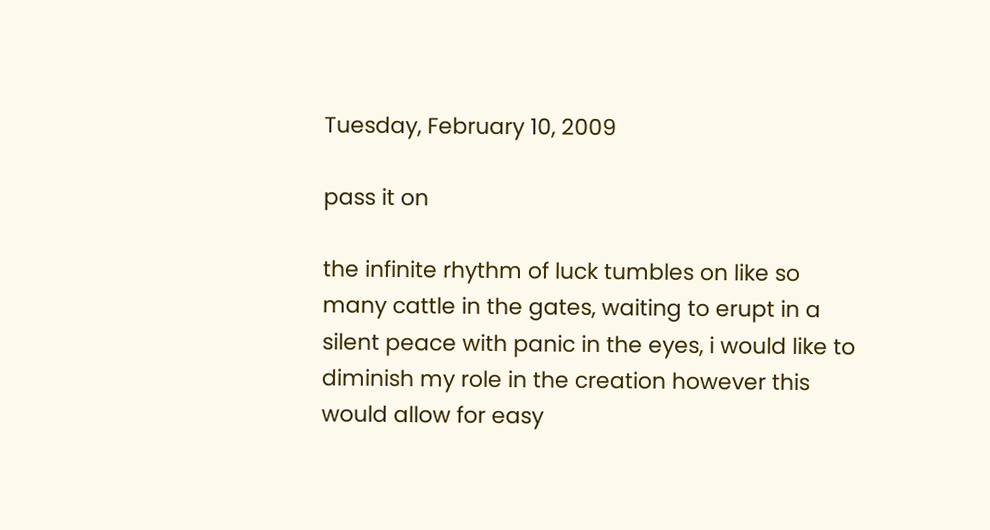Tuesday, February 10, 2009

pass it on

the infinite rhythm of luck tumbles on like so many cattle in the gates, waiting to erupt in a silent peace with panic in the eyes, i would like to diminish my role in the creation however this would allow for easy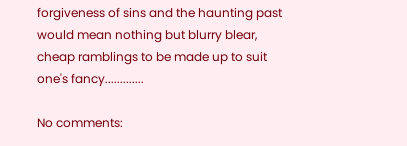forgiveness of sins and the haunting past would mean nothing but blurry blear, cheap ramblings to be made up to suit one's fancy.............

No comments: